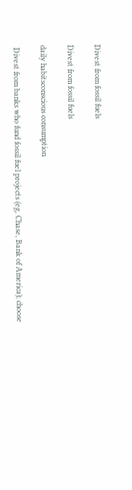Divest from fossil fuels

Divest from fossil fuels

daily habitsconscious consumption

 Divest from banks who fund fossil fuel projects (eg, Chase, Bank of America); choose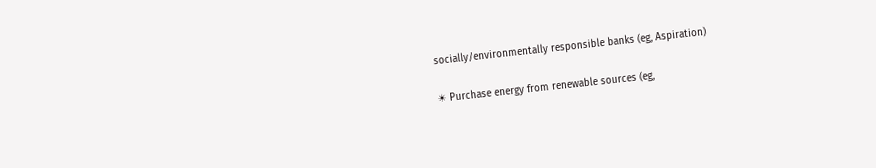socially/environmentally responsible banks (eg, Aspiration)

☀ Purchase energy from renewable sources (eg,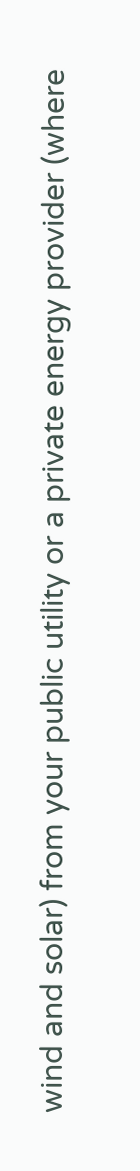wind and solar) from your public utility or a private energy provider (where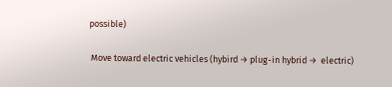possible)

 Move toward electric vehicles (hybird → plug-in hybrid →  electric)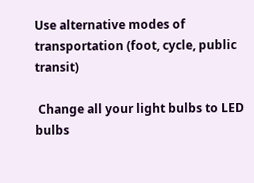Use alternative modes of transportation (foot, cycle, public transit)

 Change all your light bulbs to LED bulbs